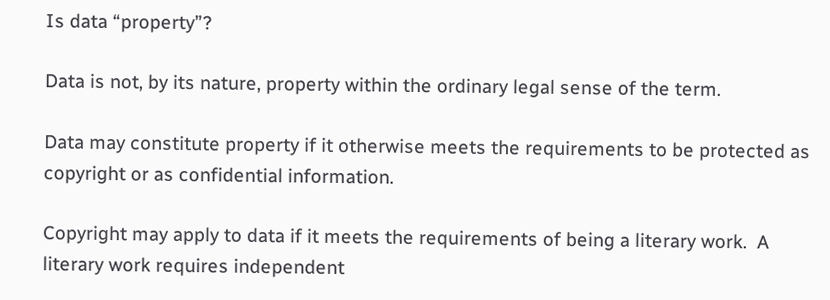Is data “property”?

Data is not, by its nature, property within the ordinary legal sense of the term.

Data may constitute property if it otherwise meets the requirements to be protected as copyright or as confidential information.

Copyright may apply to data if it meets the requirements of being a literary work.  A literary work requires independent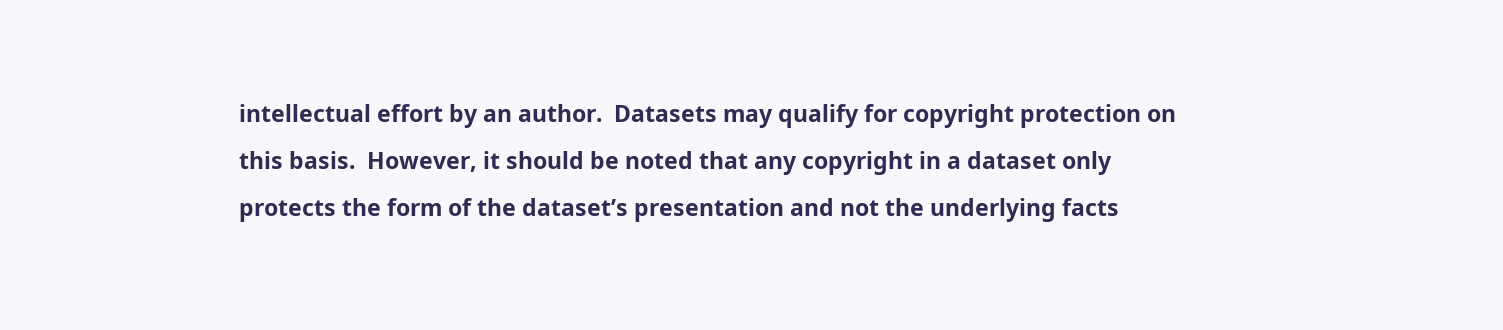intellectual effort by an author.  Datasets may qualify for copyright protection on this basis.  However, it should be noted that any copyright in a dataset only protects the form of the dataset’s presentation and not the underlying facts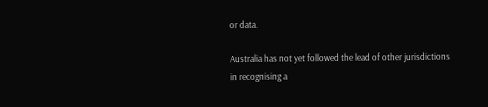or data.

Australia has not yet followed the lead of other jurisdictions in recognising a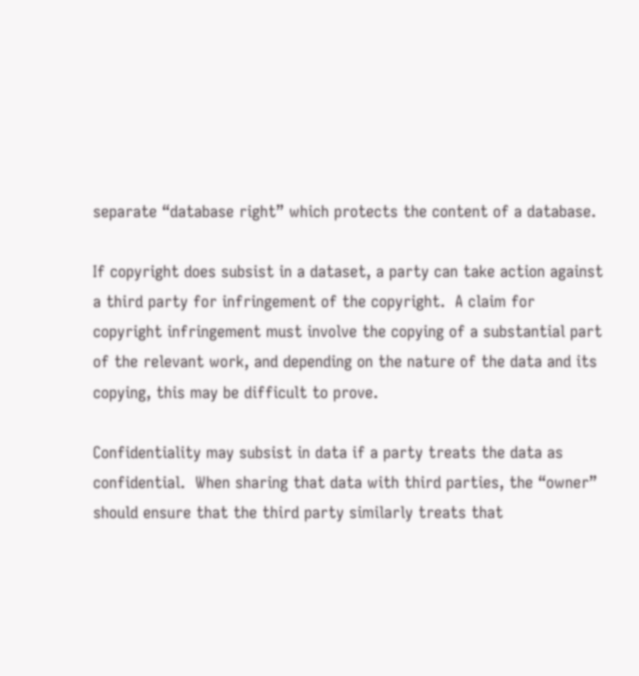separate “database right” which protects the content of a database.

If copyright does subsist in a dataset, a party can take action against a third party for infringement of the copyright.  A claim for copyright infringement must involve the copying of a substantial part of the relevant work, and depending on the nature of the data and its copying, this may be difficult to prove.

Confidentiality may subsist in data if a party treats the data as confidential.  When sharing that data with third parties, the “owner” should ensure that the third party similarly treats that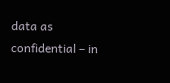data as confidential – in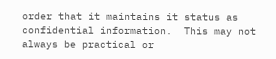order that it maintains it status as confidential information.  This may not always be practical or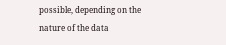possible, depending on the nature of the data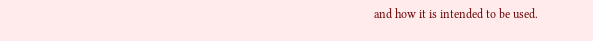and how it is intended to be used.